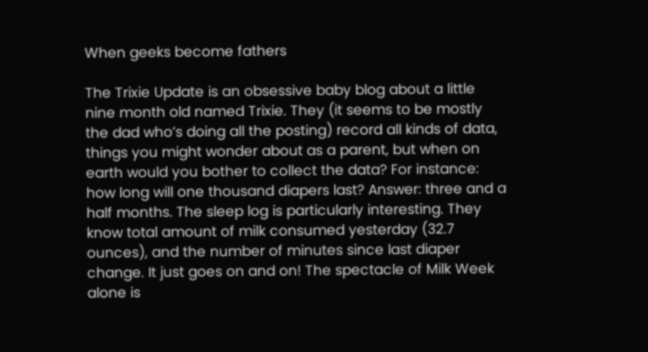When geeks become fathers

The Trixie Update is an obsessive baby blog about a little nine month old named Trixie. They (it seems to be mostly the dad who’s doing all the posting) record all kinds of data, things you might wonder about as a parent, but when on earth would you bother to collect the data? For instance: how long will one thousand diapers last? Answer: three and a half months. The sleep log is particularly interesting. They know total amount of milk consumed yesterday (32.7 ounces), and the number of minutes since last diaper change. It just goes on and on! The spectacle of Milk Week alone is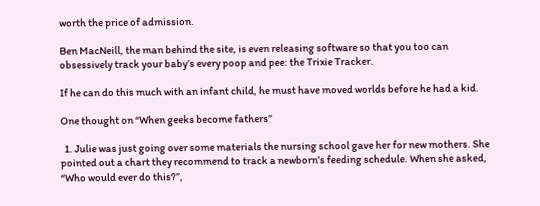worth the price of admission.

Ben MacNeill, the man behind the site, is even releasing software so that you too can obsessively track your baby’s every poop and pee: the Trixie Tracker.

If he can do this much with an infant child, he must have moved worlds before he had a kid.

One thought on “When geeks become fathers”

  1. Julie was just going over some materials the nursing school gave her for new mothers. She pointed out a chart they recommend to track a newborn’s feeding schedule. When she asked, “Who would ever do this?”,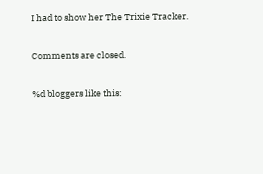I had to show her The Trixie Tracker.

Comments are closed.

%d bloggers like this: